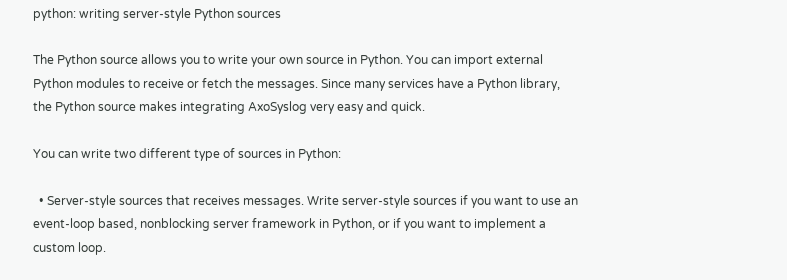python: writing server-style Python sources

The Python source allows you to write your own source in Python. You can import external Python modules to receive or fetch the messages. Since many services have a Python library, the Python source makes integrating AxoSyslog very easy and quick.

You can write two different type of sources in Python:

  • Server-style sources that receives messages. Write server-style sources if you want to use an event-loop based, nonblocking server framework in Python, or if you want to implement a custom loop.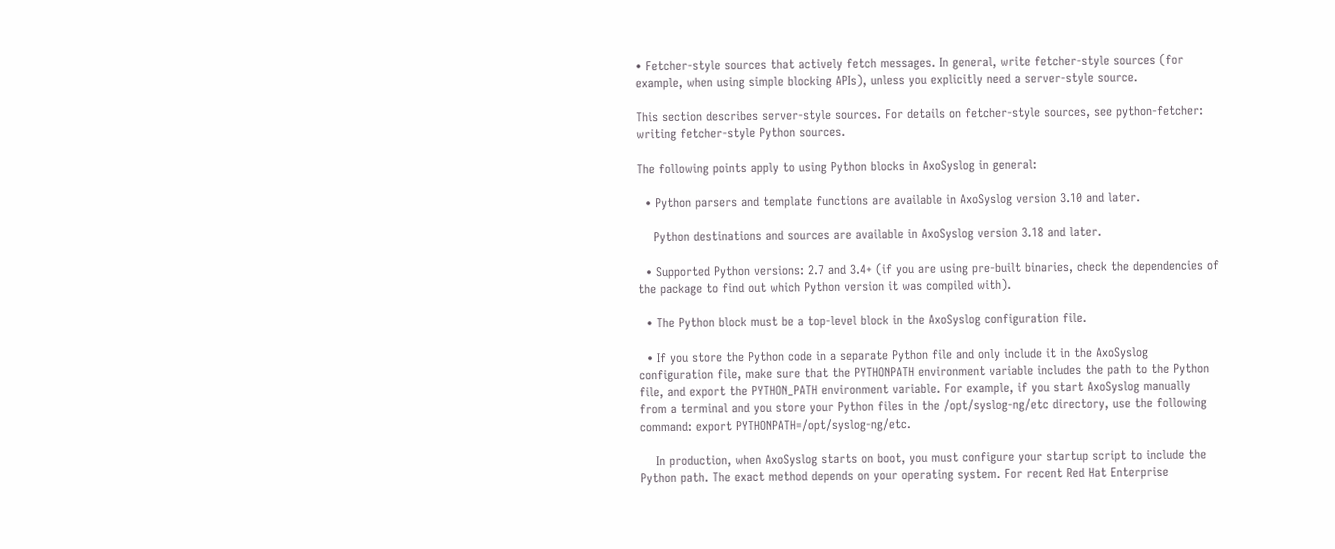• Fetcher-style sources that actively fetch messages. In general, write fetcher-style sources (for example, when using simple blocking APIs), unless you explicitly need a server-style source.

This section describes server-style sources. For details on fetcher-style sources, see python-fetcher: writing fetcher-style Python sources.

The following points apply to using Python blocks in AxoSyslog in general:

  • Python parsers and template functions are available in AxoSyslog version 3.10 and later.

    Python destinations and sources are available in AxoSyslog version 3.18 and later.

  • Supported Python versions: 2.7 and 3.4+ (if you are using pre-built binaries, check the dependencies of the package to find out which Python version it was compiled with).

  • The Python block must be a top-level block in the AxoSyslog configuration file.

  • If you store the Python code in a separate Python file and only include it in the AxoSyslog configuration file, make sure that the PYTHONPATH environment variable includes the path to the Python file, and export the PYTHON_PATH environment variable. For example, if you start AxoSyslog manually from a terminal and you store your Python files in the /opt/syslog-ng/etc directory, use the following command: export PYTHONPATH=/opt/syslog-ng/etc.

    In production, when AxoSyslog starts on boot, you must configure your startup script to include the Python path. The exact method depends on your operating system. For recent Red Hat Enterprise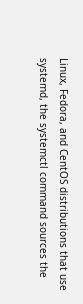Linux, Fedora, and CentOS distributions that use systemd, the systemctl command sources the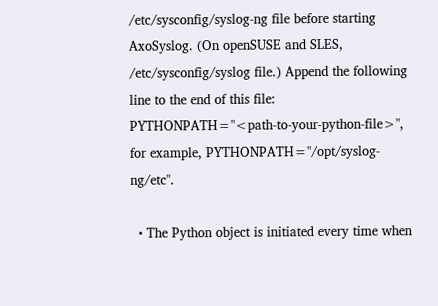/etc/sysconfig/syslog-ng file before starting AxoSyslog. (On openSUSE and SLES, /etc/sysconfig/syslog file.) Append the following line to the end of this file: PYTHONPATH="<path-to-your-python-file>", for example, PYTHONPATH="/opt/syslog-ng/etc".

  • The Python object is initiated every time when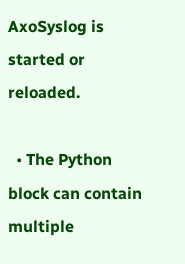AxoSyslog is started or reloaded.

  • The Python block can contain multiple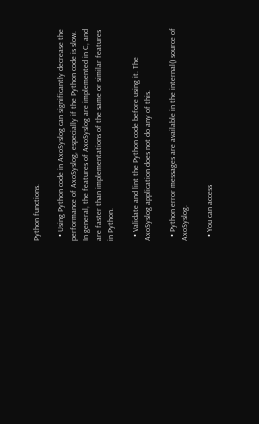Python functions.

  • Using Python code in AxoSyslog can significantly decrease the performance of AxoSyslog, especially if the Python code is slow. In general, the features of AxoSyslog are implemented in C, and are faster than implementations of the same or similar features in Python.

  • Validate and lint the Python code before using it. The AxoSyslog application does not do any of this.

  • Python error messages are available in the internal() source of AxoSyslog.

  • You can access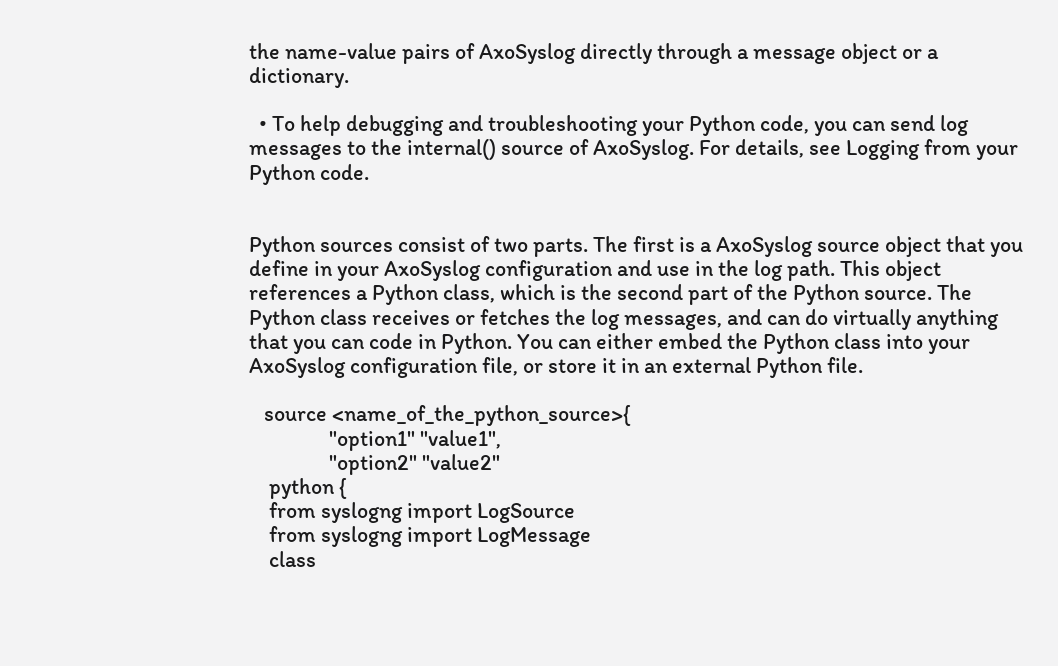the name-value pairs of AxoSyslog directly through a message object or a dictionary.

  • To help debugging and troubleshooting your Python code, you can send log messages to the internal() source of AxoSyslog. For details, see Logging from your Python code.


Python sources consist of two parts. The first is a AxoSyslog source object that you define in your AxoSyslog configuration and use in the log path. This object references a Python class, which is the second part of the Python source. The Python class receives or fetches the log messages, and can do virtually anything that you can code in Python. You can either embed the Python class into your AxoSyslog configuration file, or store it in an external Python file.

   source <name_of_the_python_source>{
                "option1" "value1",
                "option2" "value2"
    python {
    from syslogng import LogSource
    from syslogng import LogMessage
    class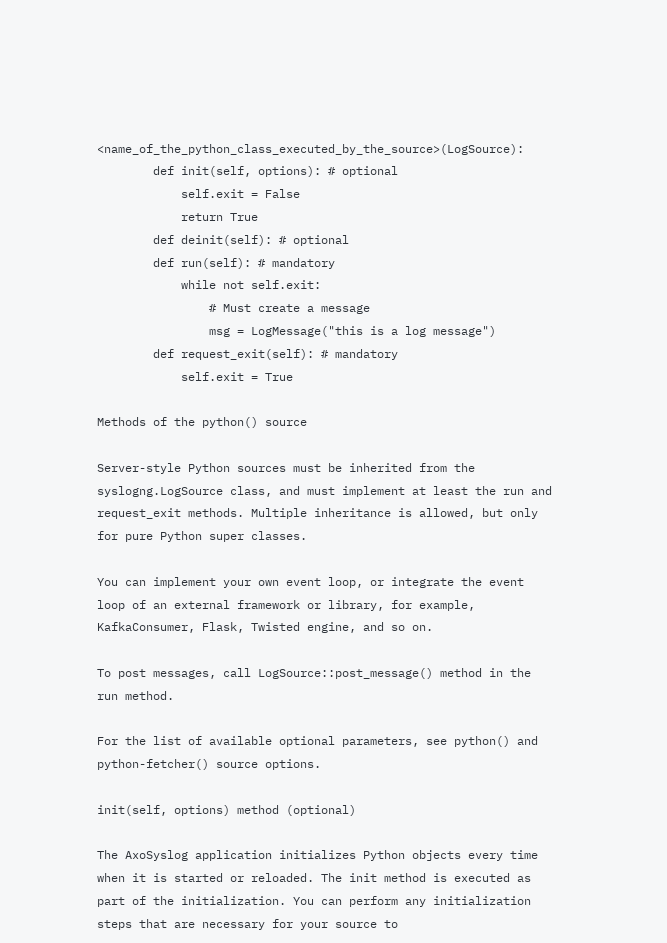<name_of_the_python_class_executed_by_the_source>(LogSource):
        def init(self, options): # optional
            self.exit = False
            return True
        def deinit(self): # optional
        def run(self): # mandatory
            while not self.exit:
                # Must create a message
                msg = LogMessage("this is a log message")
        def request_exit(self): # mandatory
            self.exit = True

Methods of the python() source

Server-style Python sources must be inherited from the syslogng.LogSource class, and must implement at least the run and request_exit methods. Multiple inheritance is allowed, but only for pure Python super classes.

You can implement your own event loop, or integrate the event loop of an external framework or library, for example, KafkaConsumer, Flask, Twisted engine, and so on.

To post messages, call LogSource::post_message() method in the run method.

For the list of available optional parameters, see python() and python-fetcher() source options.

init(self, options) method (optional)

The AxoSyslog application initializes Python objects every time when it is started or reloaded. The init method is executed as part of the initialization. You can perform any initialization steps that are necessary for your source to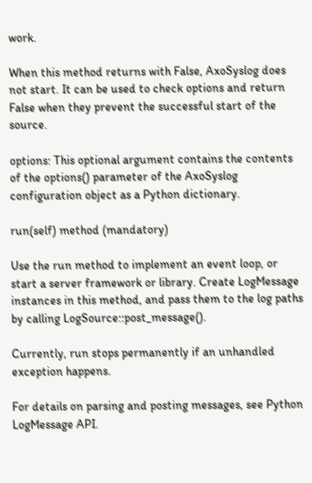work.

When this method returns with False, AxoSyslog does not start. It can be used to check options and return False when they prevent the successful start of the source.

options: This optional argument contains the contents of the options() parameter of the AxoSyslog configuration object as a Python dictionary.

run(self) method (mandatory)

Use the run method to implement an event loop, or start a server framework or library. Create LogMessage instances in this method, and pass them to the log paths by calling LogSource::post_message().

Currently, run stops permanently if an unhandled exception happens.

For details on parsing and posting messages, see Python LogMessage API.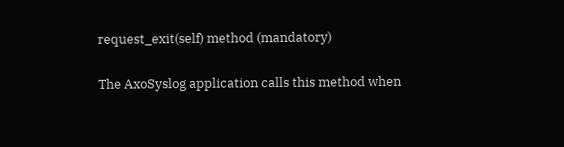request_exit(self) method (mandatory)

The AxoSyslog application calls this method when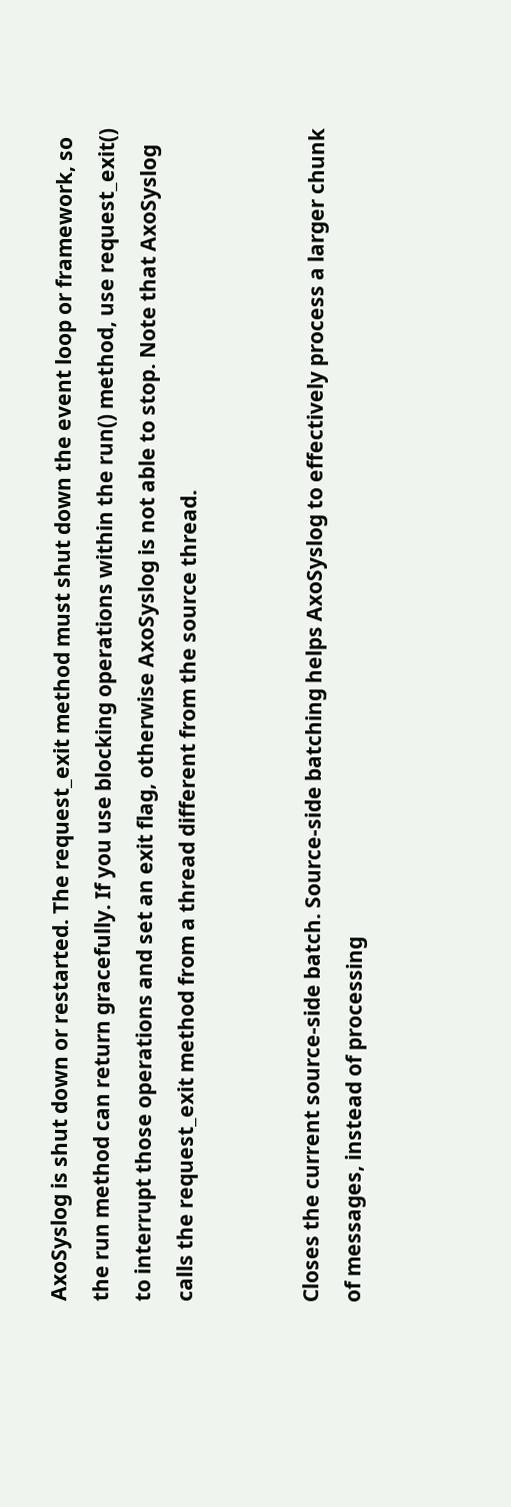AxoSyslog is shut down or restarted. The request_exit method must shut down the event loop or framework, so the run method can return gracefully. If you use blocking operations within the run() method, use request_exit() to interrupt those operations and set an exit flag, otherwise AxoSyslog is not able to stop. Note that AxoSyslog calls the request_exit method from a thread different from the source thread.


Closes the current source-side batch. Source-side batching helps AxoSyslog to effectively process a larger chunk of messages, instead of processing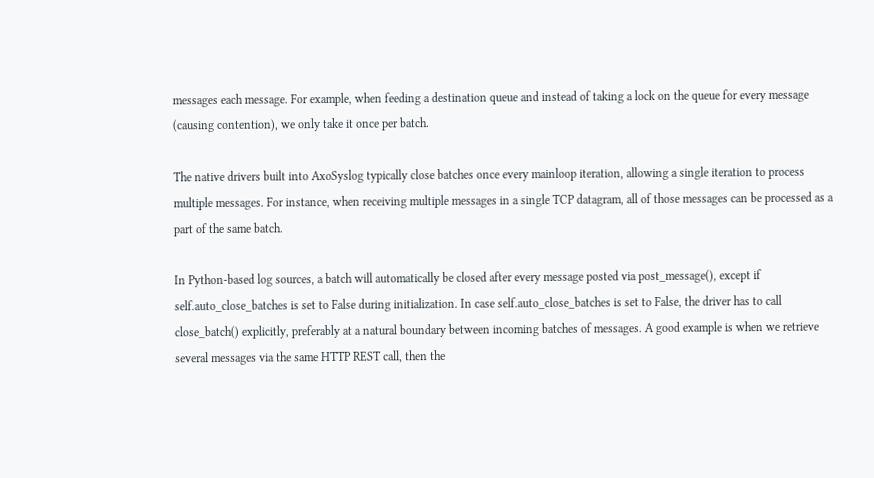messages each message. For example, when feeding a destination queue and instead of taking a lock on the queue for every message (causing contention), we only take it once per batch.

The native drivers built into AxoSyslog typically close batches once every mainloop iteration, allowing a single iteration to process multiple messages. For instance, when receiving multiple messages in a single TCP datagram, all of those messages can be processed as a part of the same batch.

In Python-based log sources, a batch will automatically be closed after every message posted via post_message(), except if self.auto_close_batches is set to False during initialization. In case self.auto_close_batches is set to False, the driver has to call close_batch() explicitly, preferably at a natural boundary between incoming batches of messages. A good example is when we retrieve several messages via the same HTTP REST call, then the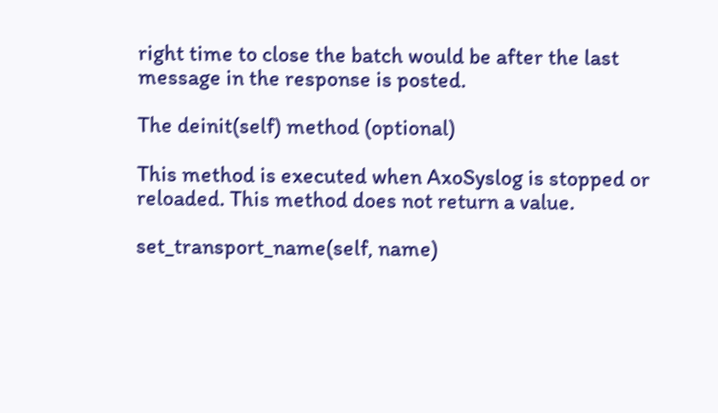right time to close the batch would be after the last message in the response is posted.

The deinit(self) method (optional)

This method is executed when AxoSyslog is stopped or reloaded. This method does not return a value.

set_transport_name(self, name)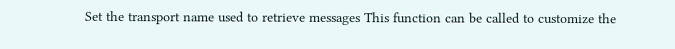Set the transport name used to retrieve messages This function can be called to customize the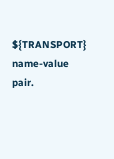${TRANSPORT} name-value pair.